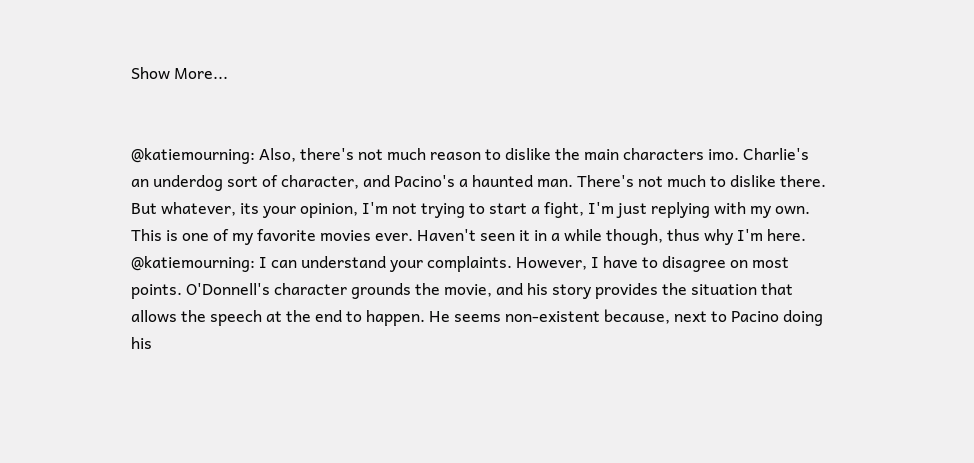Show More...


@katiemourning: Also, there's not much reason to dislike the main characters imo. Charlie's an underdog sort of character, and Pacino's a haunted man. There's not much to dislike there. But whatever, its your opinion, I'm not trying to start a fight, I'm just replying with my own.
This is one of my favorite movies ever. Haven't seen it in a while though, thus why I'm here.
@katiemourning: I can understand your complaints. However, I have to disagree on most points. O'Donnell's character grounds the movie, and his story provides the situation that allows the speech at the end to happen. He seems non-existent because, next to Pacino doing his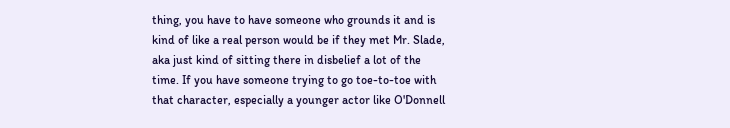thing, you have to have someone who grounds it and is kind of like a real person would be if they met Mr. Slade, aka just kind of sitting there in disbelief a lot of the time. If you have someone trying to go toe-to-toe with that character, especially a younger actor like O'Donnell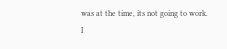was at the time, its not going to work.
I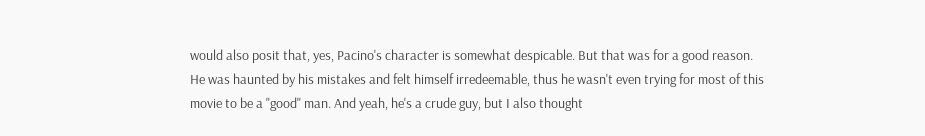would also posit that, yes, Pacino's character is somewhat despicable. But that was for a good reason. He was haunted by his mistakes and felt himself irredeemable, thus he wasn't even trying for most of this movie to be a "good" man. And yeah, he's a crude guy, but I also thought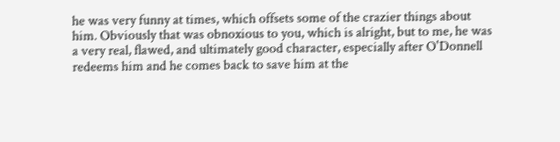he was very funny at times, which offsets some of the crazier things about him. Obviously that was obnoxious to you, which is alright, but to me, he was a very real, flawed, and ultimately good character, especially after O'Donnell redeems him and he comes back to save him at the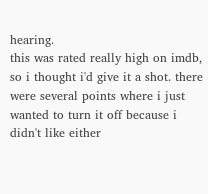hearing.
this was rated really high on imdb, so i thought i'd give it a shot. there were several points where i just wanted to turn it off because i didn't like either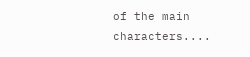of the main characters....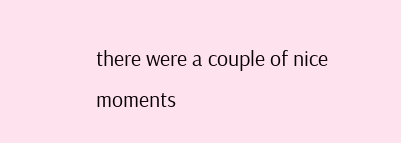there were a couple of nice moments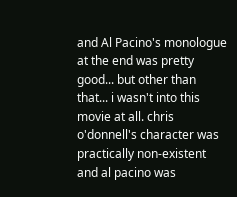and Al Pacino's monologue at the end was pretty good... but other than that... i wasn't into this movie at all. chris o'donnell's character was practically non-existent and al pacino was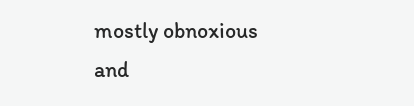mostly obnoxious and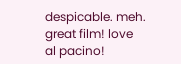despicable. meh.
great film! love al pacino!